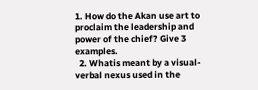1. How do the Akan use art to proclaim the leadership and power of the chief? Give 3 examples.
  2. Whatis meant by a visual-verbal nexus used in the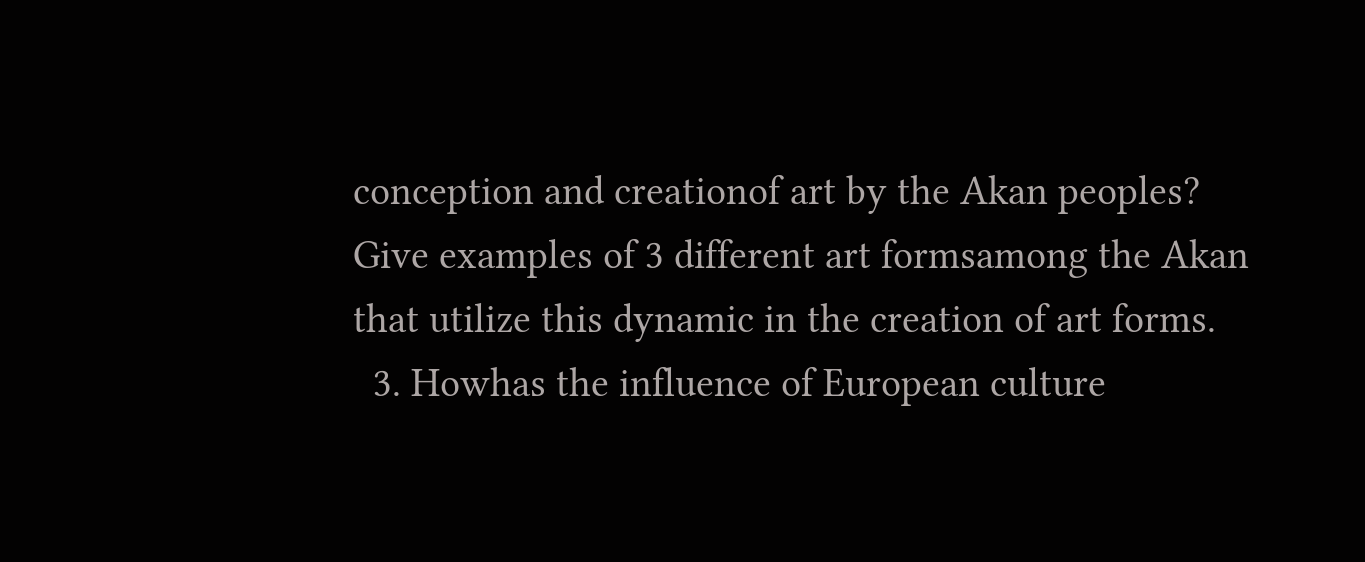conception and creationof art by the Akan peoples? Give examples of 3 different art formsamong the Akan that utilize this dynamic in the creation of art forms.
  3. Howhas the influence of European culture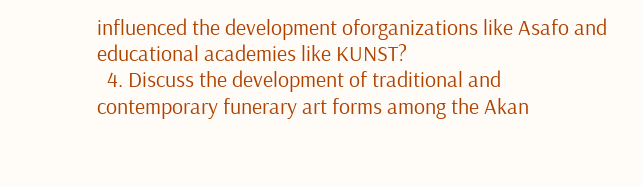influenced the development oforganizations like Asafo and educational academies like KUNST?
  4. Discuss the development of traditional and contemporary funerary art forms among the Akan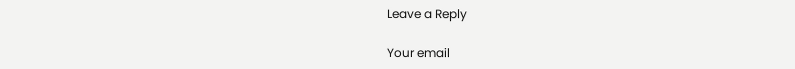Leave a Reply

Your email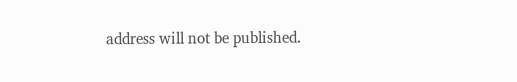address will not be published.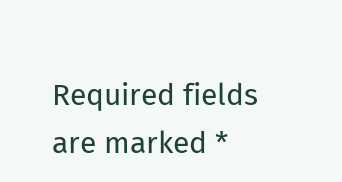Required fields are marked *